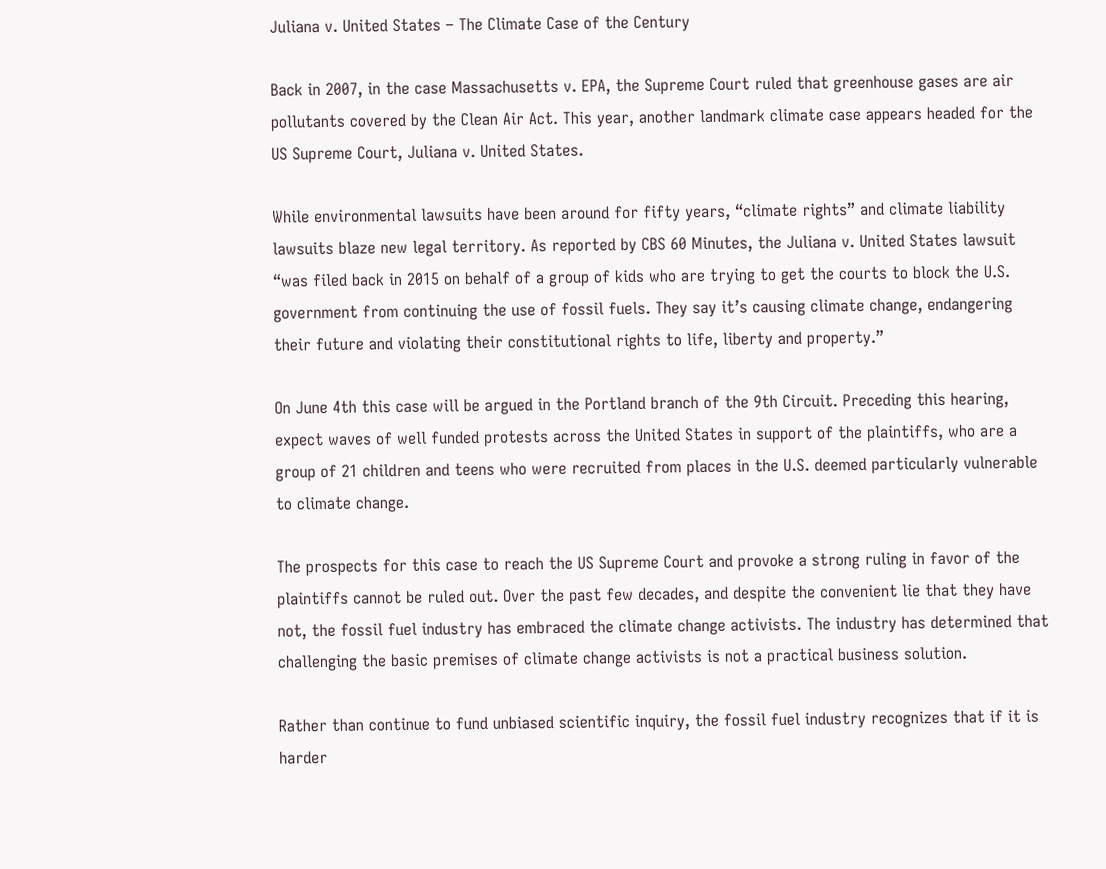Juliana v. United States – The Climate Case of the Century

Back in 2007, in the case Massachusetts v. EPA, the Supreme Court ruled that greenhouse gases are air pollutants covered by the Clean Air Act. This year, another landmark climate case appears headed for the US Supreme Court, Juliana v. United States.

While environmental lawsuits have been around for fifty years, “climate rights” and climate liability lawsuits blaze new legal territory. As reported by CBS 60 Minutes, the Juliana v. United States lawsuit “was filed back in 2015 on behalf of a group of kids who are trying to get the courts to block the U.S. government from continuing the use of fossil fuels. They say it’s causing climate change, endangering their future and violating their constitutional rights to life, liberty and property.”

On June 4th this case will be argued in the Portland branch of the 9th Circuit. Preceding this hearing, expect waves of well funded protests across the United States in support of the plaintiffs, who are a group of 21 children and teens who were recruited from places in the U.S. deemed particularly vulnerable to climate change.

The prospects for this case to reach the US Supreme Court and provoke a strong ruling in favor of the plaintiffs cannot be ruled out. Over the past few decades, and despite the convenient lie that they have not, the fossil fuel industry has embraced the climate change activists. The industry has determined that challenging the basic premises of climate change activists is not a practical business solution.

Rather than continue to fund unbiased scientific inquiry, the fossil fuel industry recognizes that if it is harder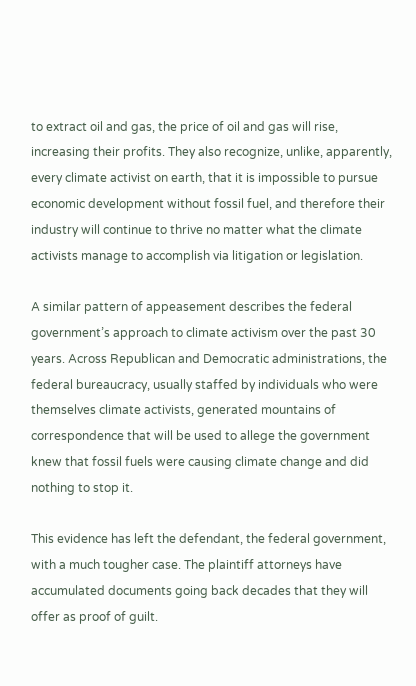to extract oil and gas, the price of oil and gas will rise, increasing their profits. They also recognize, unlike, apparently, every climate activist on earth, that it is impossible to pursue economic development without fossil fuel, and therefore their industry will continue to thrive no matter what the climate activists manage to accomplish via litigation or legislation.

A similar pattern of appeasement describes the federal government’s approach to climate activism over the past 30 years. Across Republican and Democratic administrations, the federal bureaucracy, usually staffed by individuals who were themselves climate activists, generated mountains of correspondence that will be used to allege the government knew that fossil fuels were causing climate change and did nothing to stop it.

This evidence has left the defendant, the federal government, with a much tougher case. The plaintiff attorneys have accumulated documents going back decades that they will offer as proof of guilt.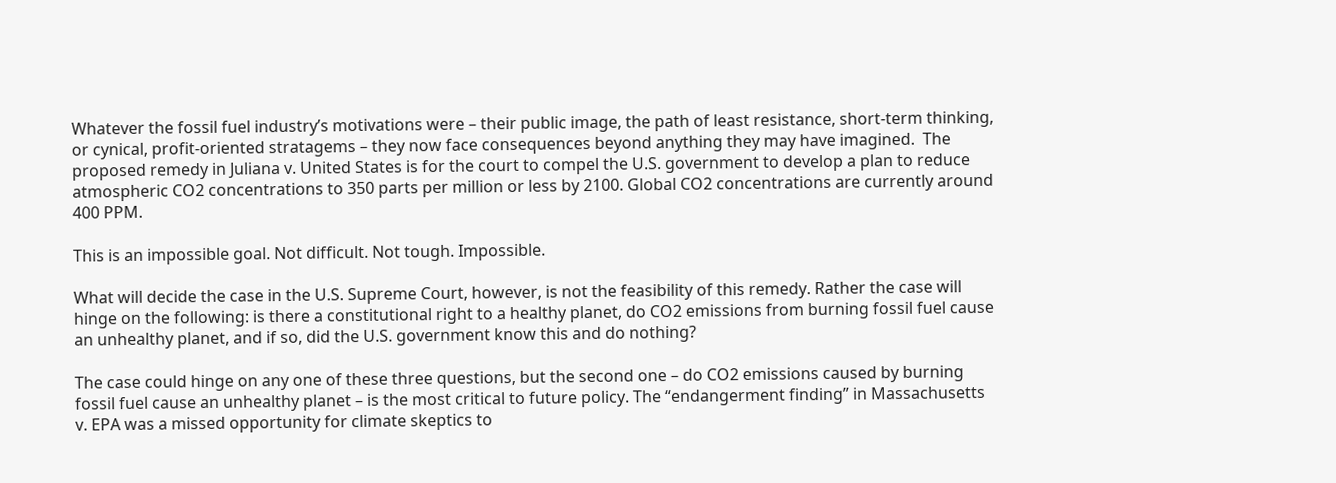Whatever the fossil fuel industry’s motivations were – their public image, the path of least resistance, short-term thinking, or cynical, profit-oriented stratagems – they now face consequences beyond anything they may have imagined.  The proposed remedy in Juliana v. United States is for the court to compel the U.S. government to develop a plan to reduce atmospheric CO2 concentrations to 350 parts per million or less by 2100. Global CO2 concentrations are currently around 400 PPM.

This is an impossible goal. Not difficult. Not tough. Impossible.

What will decide the case in the U.S. Supreme Court, however, is not the feasibility of this remedy. Rather the case will hinge on the following: is there a constitutional right to a healthy planet, do CO2 emissions from burning fossil fuel cause an unhealthy planet, and if so, did the U.S. government know this and do nothing?

The case could hinge on any one of these three questions, but the second one – do CO2 emissions caused by burning fossil fuel cause an unhealthy planet – is the most critical to future policy. The “endangerment finding” in Massachusetts v. EPA was a missed opportunity for climate skeptics to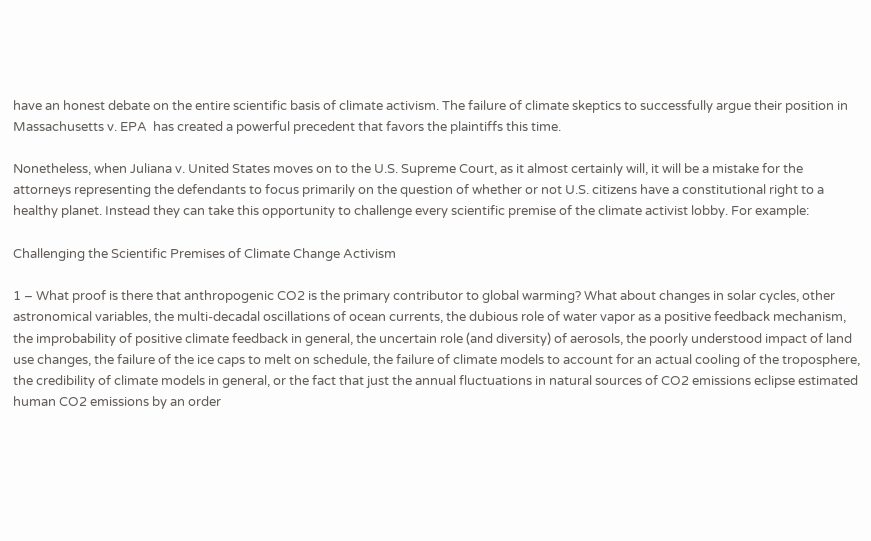have an honest debate on the entire scientific basis of climate activism. The failure of climate skeptics to successfully argue their position in Massachusetts v. EPA  has created a powerful precedent that favors the plaintiffs this time.

Nonetheless, when Juliana v. United States moves on to the U.S. Supreme Court, as it almost certainly will, it will be a mistake for the attorneys representing the defendants to focus primarily on the question of whether or not U.S. citizens have a constitutional right to a healthy planet. Instead they can take this opportunity to challenge every scientific premise of the climate activist lobby. For example:

Challenging the Scientific Premises of Climate Change Activism

1 – What proof is there that anthropogenic CO2 is the primary contributor to global warming? What about changes in solar cycles, other astronomical variables, the multi-decadal oscillations of ocean currents, the dubious role of water vapor as a positive feedback mechanism, the improbability of positive climate feedback in general, the uncertain role (and diversity) of aerosols, the poorly understood impact of land use changes, the failure of the ice caps to melt on schedule, the failure of climate models to account for an actual cooling of the troposphere, the credibility of climate models in general, or the fact that just the annual fluctuations in natural sources of CO2 emissions eclipse estimated human CO2 emissions by an order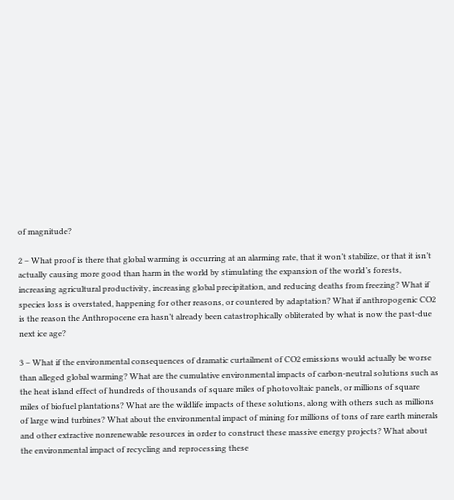of magnitude?

2 – What proof is there that global warming is occurring at an alarming rate, that it won’t stabilize, or that it isn’t actually causing more good than harm in the world by stimulating the expansion of the world’s forests, increasing agricultural productivity, increasing global precipitation, and reducing deaths from freezing? What if species loss is overstated, happening for other reasons, or countered by adaptation? What if anthropogenic CO2 is the reason the Anthropocene era hasn’t already been catastrophically obliterated by what is now the past-due next ice age?

3 – What if the environmental consequences of dramatic curtailment of CO2 emissions would actually be worse than alleged global warming? What are the cumulative environmental impacts of carbon-neutral solutions such as the heat island effect of hundreds of thousands of square miles of photovoltaic panels, or millions of square miles of biofuel plantations? What are the wildlife impacts of these solutions, along with others such as millions of large wind turbines? What about the environmental impact of mining for millions of tons of rare earth minerals and other extractive nonrenewable resources in order to construct these massive energy projects? What about the environmental impact of recycling and reprocessing these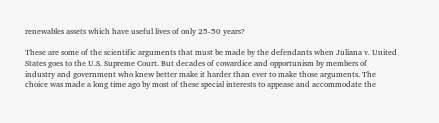renewables assets which have useful lives of only 25-50 years?

These are some of the scientific arguments that must be made by the defendants when Juliana v. United States goes to the U.S. Supreme Court. But decades of cowardice and opportunism by members of industry and government who knew better make it harder than ever to make those arguments. The choice was made a long time ago by most of these special interests to appease and accommodate the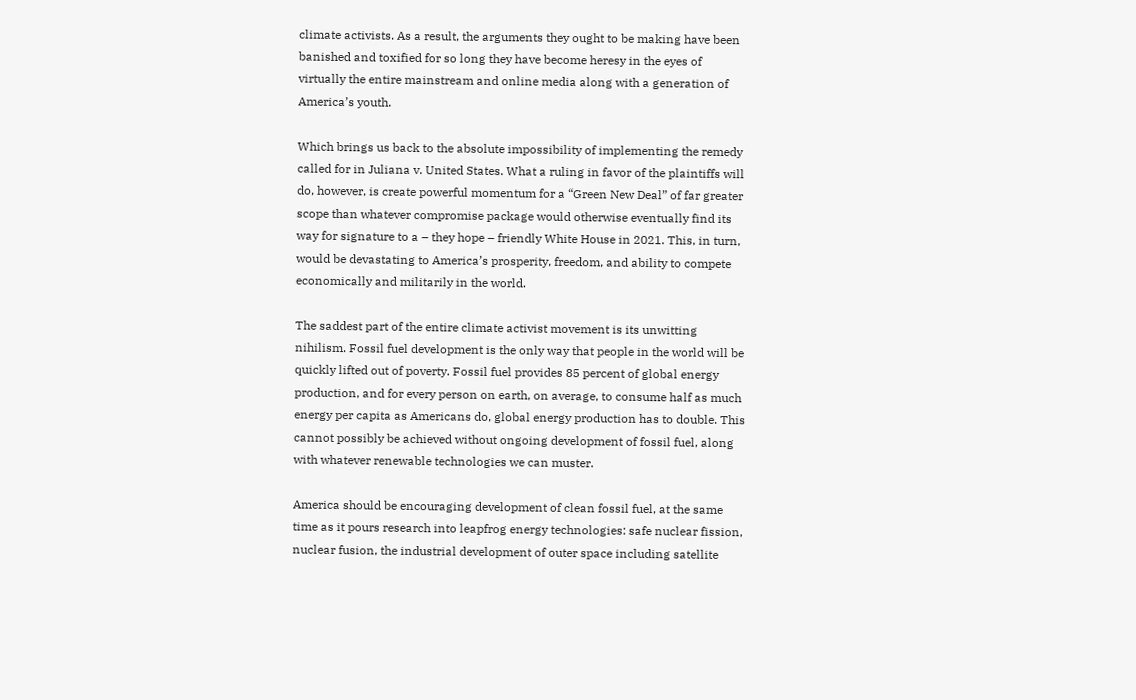climate activists. As a result, the arguments they ought to be making have been banished and toxified for so long they have become heresy in the eyes of virtually the entire mainstream and online media along with a generation of America’s youth.

Which brings us back to the absolute impossibility of implementing the remedy called for in Juliana v. United States. What a ruling in favor of the plaintiffs will do, however, is create powerful momentum for a “Green New Deal” of far greater scope than whatever compromise package would otherwise eventually find its way for signature to a – they hope – friendly White House in 2021. This, in turn, would be devastating to America’s prosperity, freedom, and ability to compete economically and militarily in the world.

The saddest part of the entire climate activist movement is its unwitting nihilism. Fossil fuel development is the only way that people in the world will be quickly lifted out of poverty. Fossil fuel provides 85 percent of global energy production, and for every person on earth, on average, to consume half as much energy per capita as Americans do, global energy production has to double. This cannot possibly be achieved without ongoing development of fossil fuel, along with whatever renewable technologies we can muster.

America should be encouraging development of clean fossil fuel, at the same time as it pours research into leapfrog energy technologies: safe nuclear fission, nuclear fusion, the industrial development of outer space including satellite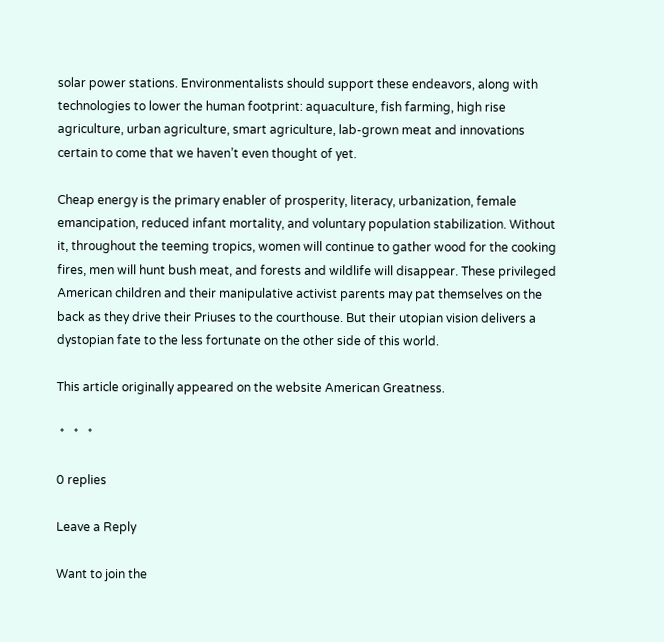solar power stations. Environmentalists should support these endeavors, along with technologies to lower the human footprint: aquaculture, fish farming, high rise agriculture, urban agriculture, smart agriculture, lab-grown meat and innovations certain to come that we haven’t even thought of yet.

Cheap energy is the primary enabler of prosperity, literacy, urbanization, female emancipation, reduced infant mortality, and voluntary population stabilization. Without it, throughout the teeming tropics, women will continue to gather wood for the cooking fires, men will hunt bush meat, and forests and wildlife will disappear. These privileged American children and their manipulative activist parents may pat themselves on the back as they drive their Priuses to the courthouse. But their utopian vision delivers a dystopian fate to the less fortunate on the other side of this world.

This article originally appeared on the website American Greatness.

 *   *   *

0 replies

Leave a Reply

Want to join the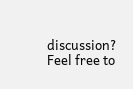discussion?
Feel free to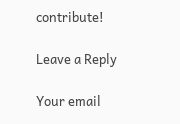contribute!

Leave a Reply

Your email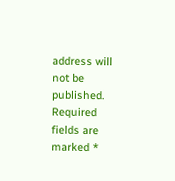address will not be published. Required fields are marked *